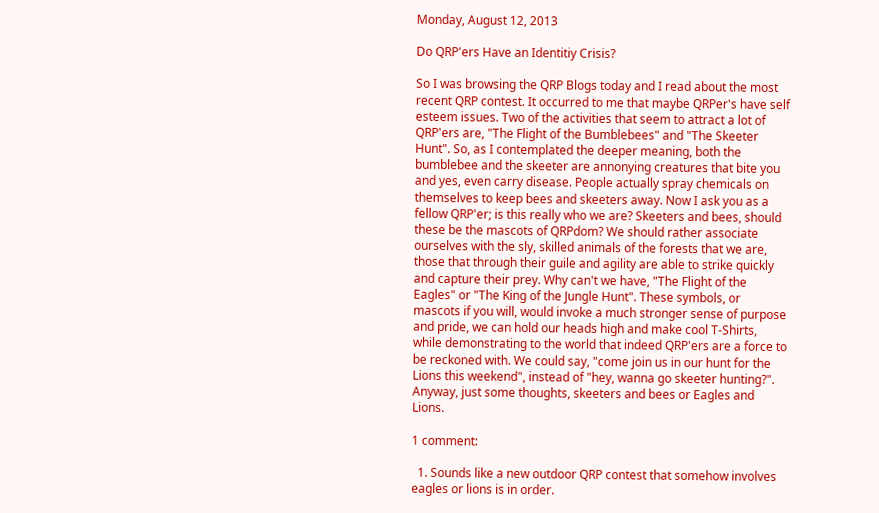Monday, August 12, 2013

Do QRP'ers Have an Identitiy Crisis?

So I was browsing the QRP Blogs today and I read about the most recent QRP contest. It occurred to me that maybe QRPer's have self esteem issues. Two of the activities that seem to attract a lot of QRP'ers are, "The Flight of the Bumblebees" and "The Skeeter Hunt". So, as I contemplated the deeper meaning, both the bumblebee and the skeeter are annonying creatures that bite you and yes, even carry disease. People actually spray chemicals on themselves to keep bees and skeeters away. Now I ask you as a fellow QRP'er; is this really who we are? Skeeters and bees, should these be the mascots of QRPdom? We should rather associate ourselves with the sly, skilled animals of the forests that we are, those that through their guile and agility are able to strike quickly and capture their prey. Why can't we have, "The Flight of the Eagles" or "The King of the Jungle Hunt". These symbols, or mascots if you will, would invoke a much stronger sense of purpose and pride, we can hold our heads high and make cool T-Shirts, while demonstrating to the world that indeed QRP'ers are a force to be reckoned with. We could say, "come join us in our hunt for the Lions this weekend", instead of "hey, wanna go skeeter hunting?". Anyway, just some thoughts, skeeters and bees or Eagles and Lions.

1 comment:

  1. Sounds like a new outdoor QRP contest that somehow involves eagles or lions is in order.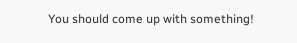You should come up with something!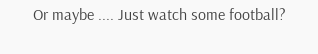Or maybe .... Just watch some football?